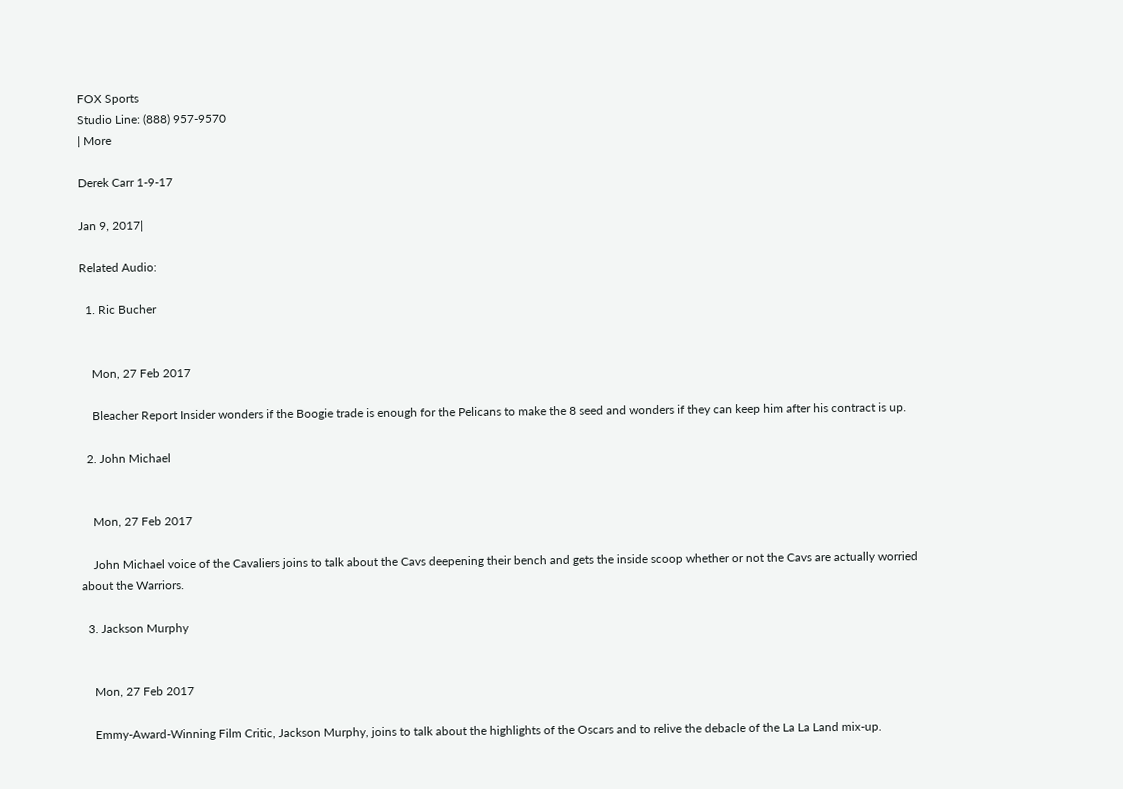FOX Sports
Studio Line: (888) 957-9570
| More

Derek Carr 1-9-17

Jan 9, 2017|

Related Audio:

  1. Ric Bucher


    Mon, 27 Feb 2017

    Bleacher Report Insider wonders if the Boogie trade is enough for the Pelicans to make the 8 seed and wonders if they can keep him after his contract is up.

  2. John Michael


    Mon, 27 Feb 2017

    John Michael voice of the Cavaliers joins to talk about the Cavs deepening their bench and gets the inside scoop whether or not the Cavs are actually worried about the Warriors.

  3. Jackson Murphy


    Mon, 27 Feb 2017

    Emmy-Award-Winning Film Critic, Jackson Murphy, joins to talk about the highlights of the Oscars and to relive the debacle of the La La Land mix-up.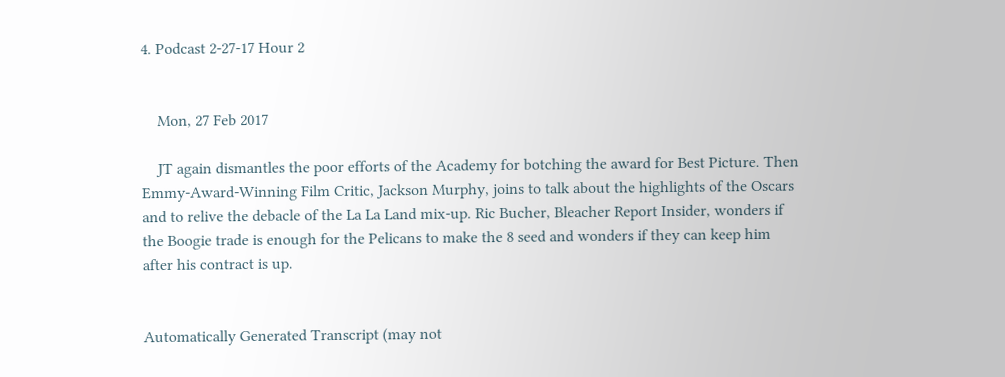4. Podcast 2-27-17 Hour 2


    Mon, 27 Feb 2017

    JT again dismantles the poor efforts of the Academy for botching the award for Best Picture. Then Emmy-Award-Winning Film Critic, Jackson Murphy, joins to talk about the highlights of the Oscars and to relive the debacle of the La La Land mix-up. Ric Bucher, Bleacher Report Insider, wonders if the Boogie trade is enough for the Pelicans to make the 8 seed and wonders if they can keep him after his contract is up.


Automatically Generated Transcript (may not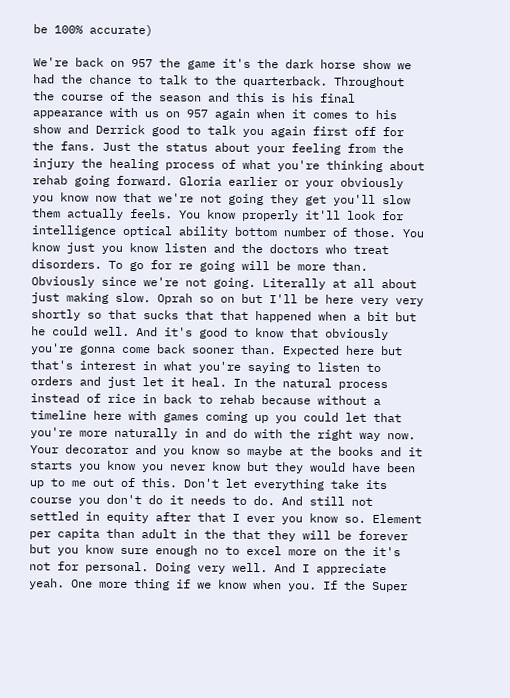be 100% accurate)

We're back on 957 the game it's the dark horse show we had the chance to talk to the quarterback. Throughout the course of the season and this is his final appearance with us on 957 again when it comes to his show and Derrick good to talk you again first off for the fans. Just the status about your feeling from the injury the healing process of what you're thinking about rehab going forward. Gloria earlier or your obviously you know now that we're not going they get you'll slow them actually feels. You know properly it'll look for intelligence optical ability bottom number of those. You know just you know listen and the doctors who treat disorders. To go for re going will be more than. Obviously since we're not going. Literally at all about just making slow. Oprah so on but I'll be here very very shortly so that sucks that that happened when a bit but he could well. And it's good to know that obviously you're gonna come back sooner than. Expected here but that's interest in what you're saying to listen to orders and just let it heal. In the natural process instead of rice in back to rehab because without a timeline here with games coming up you could let that you're more naturally in and do with the right way now. Your decorator and you know so maybe at the books and it starts you know you never know but they would have been up to me out of this. Don't let everything take its course you don't do it needs to do. And still not settled in equity after that I ever you know so. Element per capita than adult in the that they will be forever but you know sure enough no to excel more on the it's not for personal. Doing very well. And I appreciate yeah. One more thing if we know when you. If the Super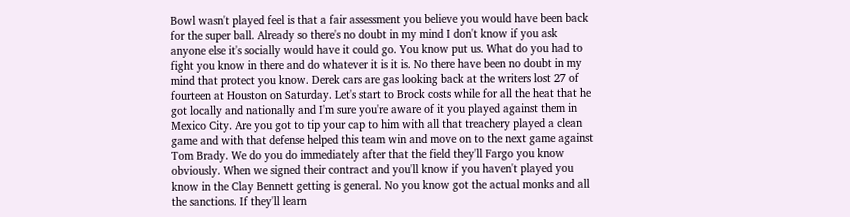Bowl wasn't played feel is that a fair assessment you believe you would have been back for the super ball. Already so there's no doubt in my mind I don't know if you ask anyone else it's socially would have it could go. You know put us. What do you had to fight you know in there and do whatever it is it is. No there have been no doubt in my mind that protect you know. Derek cars are gas looking back at the writers lost 27 of fourteen at Houston on Saturday. Let's start to Brock costs while for all the heat that he got locally and nationally and I'm sure you're aware of it you played against them in Mexico City. Are you got to tip your cap to him with all that treachery played a clean game and with that defense helped this team win and move on to the next game against Tom Brady. We do you do immediately after that the field they'll Fargo you know obviously. When we signed their contract and you'll know if you haven't played you know in the Clay Bennett getting is general. No you know got the actual monks and all the sanctions. If they'll learn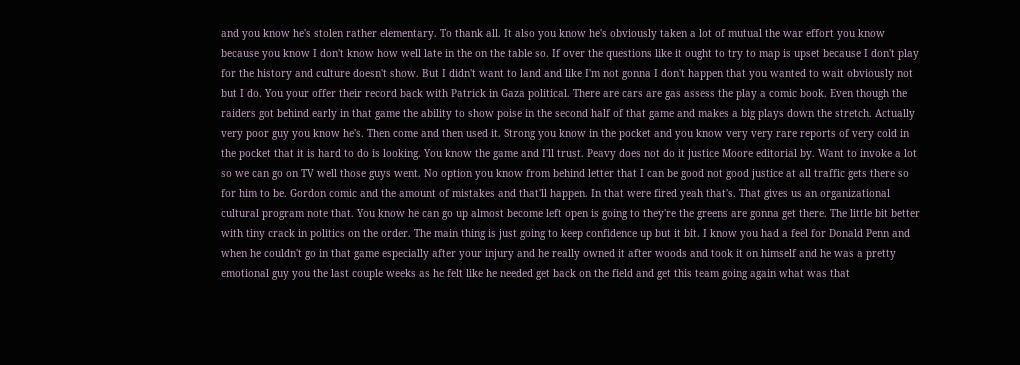and you know he's stolen rather elementary. To thank all. It also you know he's obviously taken a lot of mutual the war effort you know because you know I don't know how well late in the on the table so. If over the questions like it ought to try to map is upset because I don't play for the history and culture doesn't show. But I didn't want to land and like I'm not gonna I don't happen that you wanted to wait obviously not but I do. You your offer their record back with Patrick in Gaza political. There are cars are gas assess the play a comic book. Even though the raiders got behind early in that game the ability to show poise in the second half of that game and makes a big plays down the stretch. Actually very poor guy you know he's. Then come and then used it. Strong you know in the pocket and you know very very rare reports of very cold in the pocket that it is hard to do is looking. You know the game and I'll trust. Peavy does not do it justice Moore editorial by. Want to invoke a lot so we can go on TV well those guys went. No option you know from behind letter that I can be good not good justice at all traffic gets there so for him to be. Gordon comic and the amount of mistakes and that'll happen. In that were fired yeah that's. That gives us an organizational cultural program note that. You know he can go up almost become left open is going to they're the greens are gonna get there. The little bit better with tiny crack in politics on the order. The main thing is just going to keep confidence up but it bit. I know you had a feel for Donald Penn and when he couldn't go in that game especially after your injury and he really owned it after woods and took it on himself and he was a pretty emotional guy you the last couple weeks as he felt like he needed get back on the field and get this team going again what was that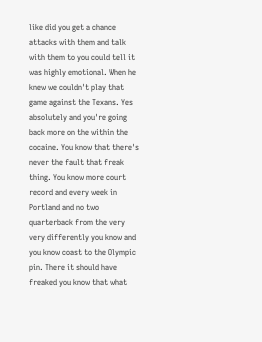like did you get a chance attacks with them and talk with them to you could tell it was highly emotional. When he knew we couldn't play that game against the Texans. Yes absolutely and you're going back more on the within the cocaine. You know that there's never the fault that freak thing. You know more court record and every week in Portland and no two quarterback from the very very differently you know and you know coast to the Olympic pin. There it should have freaked you know that what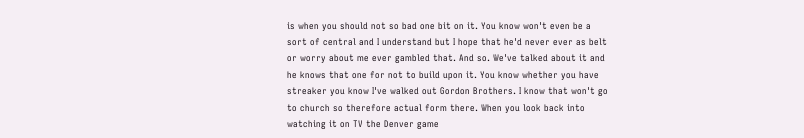is when you should not so bad one bit on it. You know won't even be a sort of central and I understand but I hope that he'd never ever as belt or worry about me ever gambled that. And so. We've talked about it and he knows that one for not to build upon it. You know whether you have streaker you know I've walked out Gordon Brothers. I know that won't go to church so therefore actual form there. When you look back into watching it on TV the Denver game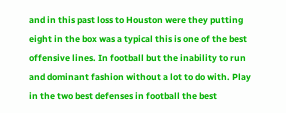and in this past loss to Houston were they putting eight in the box was a typical this is one of the best offensive lines. In football but the inability to run and dominant fashion without a lot to do with. Play in the two best defenses in football the best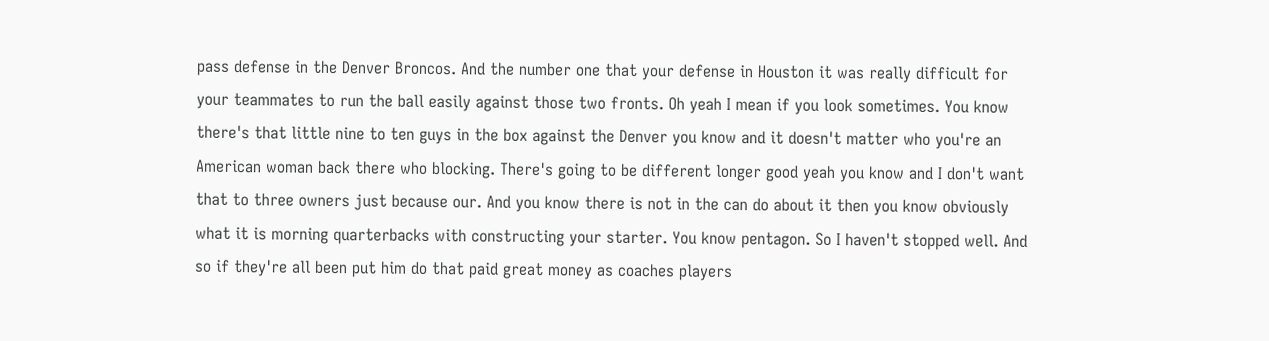pass defense in the Denver Broncos. And the number one that your defense in Houston it was really difficult for your teammates to run the ball easily against those two fronts. Oh yeah I mean if you look sometimes. You know there's that little nine to ten guys in the box against the Denver you know and it doesn't matter who you're an American woman back there who blocking. There's going to be different longer good yeah you know and I don't want that to three owners just because our. And you know there is not in the can do about it then you know obviously what it is morning quarterbacks with constructing your starter. You know pentagon. So I haven't stopped well. And so if they're all been put him do that paid great money as coaches players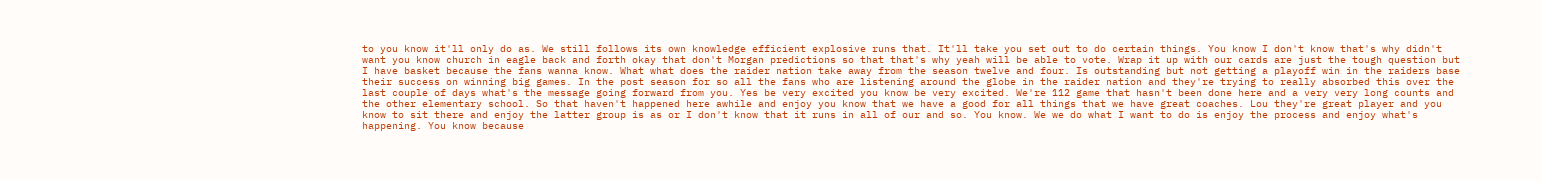to you know it'll only do as. We still follows its own knowledge efficient explosive runs that. It'll take you set out to do certain things. You know I don't know that's why didn't want you know church in eagle back and forth okay that don't Morgan predictions so that that's why yeah will be able to vote. Wrap it up with our cards are just the tough question but I have basket because the fans wanna know. What what does the raider nation take away from the season twelve and four. Is outstanding but not getting a playoff win in the raiders base their success on winning big games. In the post season for so all the fans who are listening around the globe in the raider nation and they're trying to really absorbed this over the last couple of days what's the message going forward from you. Yes be very excited you know be very excited. We're 112 game that hasn't been done here and a very very long counts and the other elementary school. So that haven't happened here awhile and enjoy you know that we have a good for all things that we have great coaches. Lou they're great player and you know to sit there and enjoy the latter group is as or I don't know that it runs in all of our and so. You know. We we do what I want to do is enjoy the process and enjoy what's happening. You know because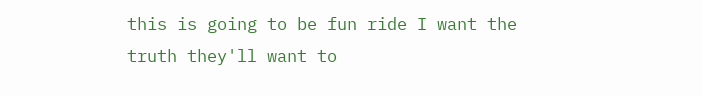this is going to be fun ride I want the truth they'll want to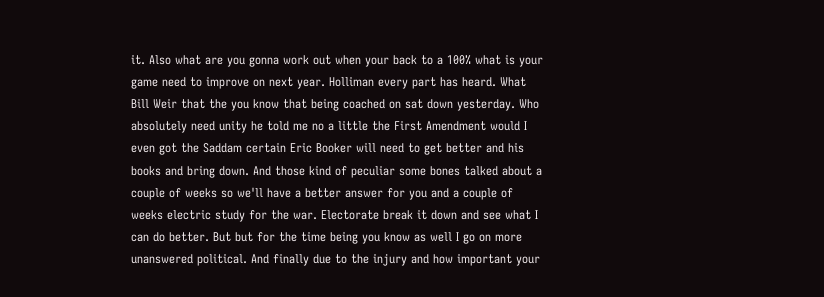it. Also what are you gonna work out when your back to a 100% what is your game need to improve on next year. Holliman every part has heard. What Bill Weir that the you know that being coached on sat down yesterday. Who absolutely need unity he told me no a little the First Amendment would I even got the Saddam certain Eric Booker will need to get better and his books and bring down. And those kind of peculiar some bones talked about a couple of weeks so we'll have a better answer for you and a couple of weeks electric study for the war. Electorate break it down and see what I can do better. But but for the time being you know as well I go on more unanswered political. And finally due to the injury and how important your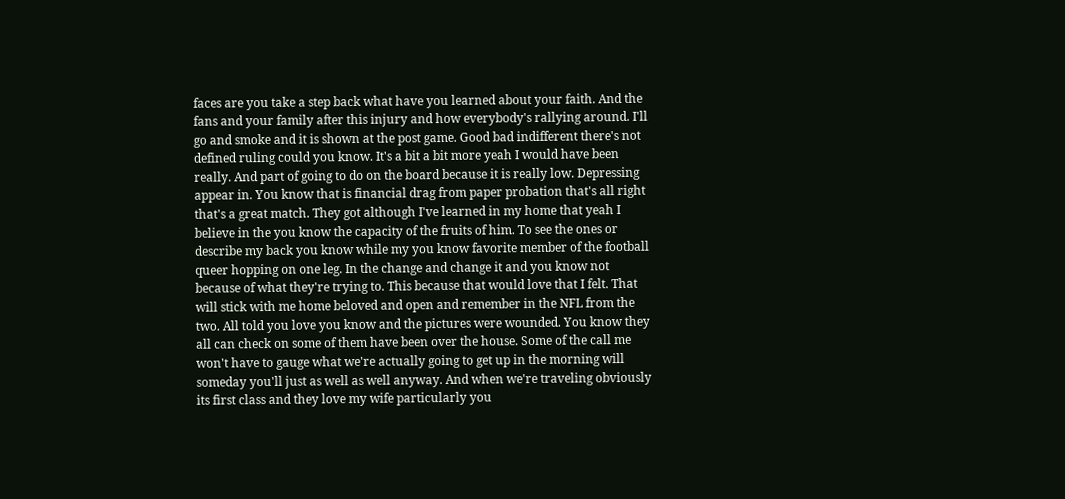faces are you take a step back what have you learned about your faith. And the fans and your family after this injury and how everybody's rallying around. I'll go and smoke and it is shown at the post game. Good bad indifferent there's not defined ruling could you know. It's a bit a bit more yeah I would have been really. And part of going to do on the board because it is really low. Depressing appear in. You know that is financial drag from paper probation that's all right that's a great match. They got although I've learned in my home that yeah I believe in the you know the capacity of the fruits of him. To see the ones or describe my back you know while my you know favorite member of the football queer hopping on one leg. In the change and change it and you know not because of what they're trying to. This because that would love that I felt. That will stick with me home beloved and open and remember in the NFL from the two. All told you love you know and the pictures were wounded. You know they all can check on some of them have been over the house. Some of the call me won't have to gauge what we're actually going to get up in the morning will someday you'll just as well as well anyway. And when we're traveling obviously its first class and they love my wife particularly you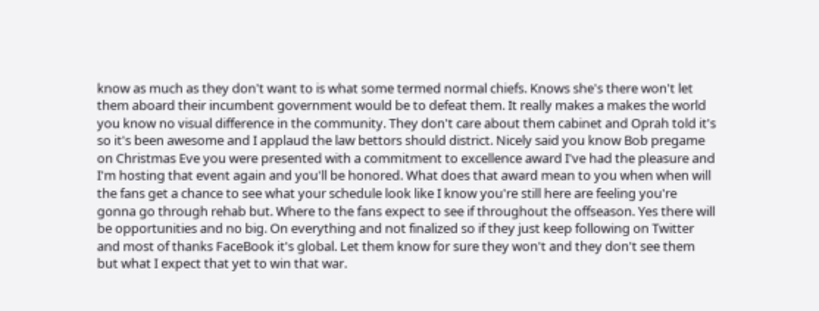know as much as they don't want to is what some termed normal chiefs. Knows she's there won't let them aboard their incumbent government would be to defeat them. It really makes a makes the world you know no visual difference in the community. They don't care about them cabinet and Oprah told it's so it's been awesome and I applaud the law bettors should district. Nicely said you know Bob pregame on Christmas Eve you were presented with a commitment to excellence award I've had the pleasure and I'm hosting that event again and you'll be honored. What does that award mean to you when when will the fans get a chance to see what your schedule look like I know you're still here are feeling you're gonna go through rehab but. Where to the fans expect to see if throughout the offseason. Yes there will be opportunities and no big. On everything and not finalized so if they just keep following on Twitter and most of thanks FaceBook it's global. Let them know for sure they won't and they don't see them but what I expect that yet to win that war.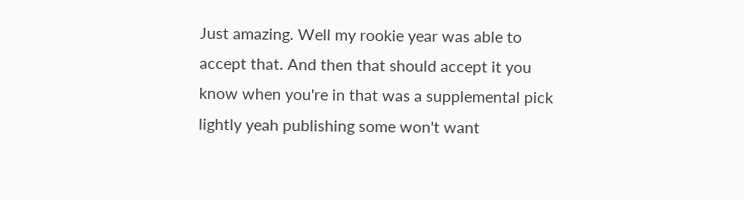Just amazing. Well my rookie year was able to accept that. And then that should accept it you know when you're in that was a supplemental pick lightly yeah publishing some won't want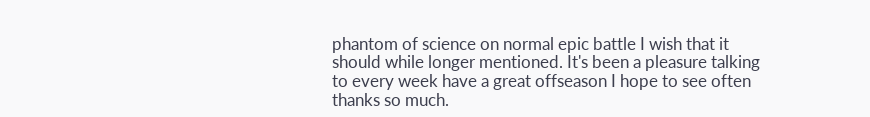phantom of science on normal epic battle I wish that it should while longer mentioned. It's been a pleasure talking to every week have a great offseason I hope to see often thanks so much.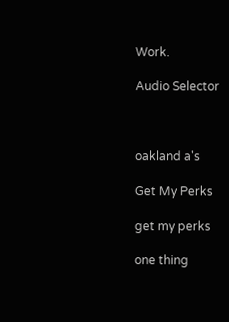Work.

Audio Selector



oakland a's

Get My Perks

get my perks

one thing